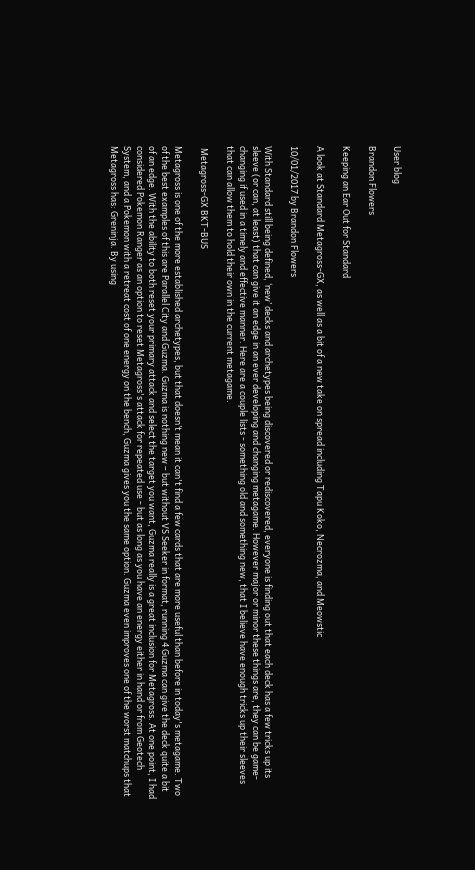User blog

Brandon Flowers

Keeping an Ear Out for Standard

A look at Standard Metagross-GX, as well as a bit of a new take on spread including Tapu Koko, Necrozma, and Meowstic

10/01/2017 by Brandon Flowers

With Standard still being defined, ‘new’ decks and archetypes being discovered or rediscovered, everyone is finding out that each deck has a few tricks up its sleeve (or can, at least) that can give it an edge in an ever developing and changing metagame. However major or minor these things are, they can be game-changing if used in a timely and effective manner. Here are a couple lists - something old and something new, that I believe have enough tricks up their sleeves that can allow them to hold their own in the current metagame.

 Metagross-GX BKT-BUS

Metagross is one of the more established archetypes, but that doesn’t mean it can't find a few cards that are more useful than before in today's metagame. Two of the best examples of this are Parallel City and Guzma. Guzma is nothing new – but without VS Seeker in format, running 4 Guzma can give the deck quite a bit of an edge. With the ability to both reset your primary attack and select the target you want, Guzma really is a great inclusion for Metagross. At one point, I had considered Pokemon Ranger as an option to reset Metagross's attack for repeated use - but as long as you have an energy either in hand or from Geotech System, and a Pokemon with a retreat cost of one energy on the bench, Guzma gives you the same option. Guzma even improves one of the worst matchups that Metagross has: Greninja. By using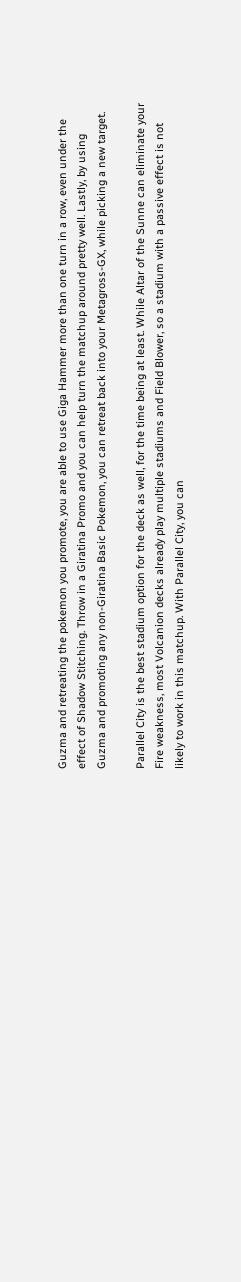Guzma and retreating the pokemon you promote, you are able to use Giga Hammer more than one turn in a row, even under the effect of Shadow Stitching. Throw in a Giratina Promo and you can help turn the matchup around pretty well. Lastly, by using Guzma and promoting any non-Giratina Basic Pokemon, you can retreat back into your Metagross-GX, while picking a new target.

Parallel City is the best stadium option for the deck as well, for the time being at least. While Altar of the Sunne can eliminate your Fire weakness, most Volcanion decks already play multiple stadiums and Field Blower, so a stadium with a passive effect is not likely to work in this matchup. With Parallel City, you can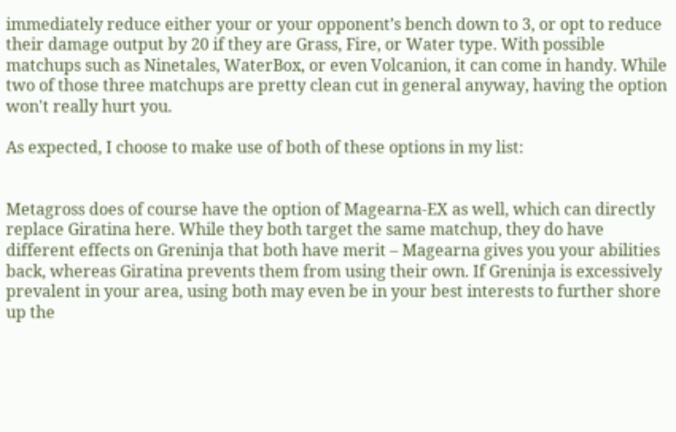immediately reduce either your or your opponent’s bench down to 3, or opt to reduce their damage output by 20 if they are Grass, Fire, or Water type. With possible matchups such as Ninetales, WaterBox, or even Volcanion, it can come in handy. While two of those three matchups are pretty clean cut in general anyway, having the option won't really hurt you.

As expected, I choose to make use of both of these options in my list:


Metagross does of course have the option of Magearna-EX as well, which can directly replace Giratina here. While they both target the same matchup, they do have different effects on Greninja that both have merit – Magearna gives you your abilities back, whereas Giratina prevents them from using their own. If Greninja is excessively prevalent in your area, using both may even be in your best interests to further shore up the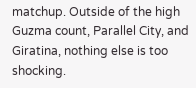matchup. Outside of the high Guzma count, Parallel City, and Giratina, nothing else is too shocking.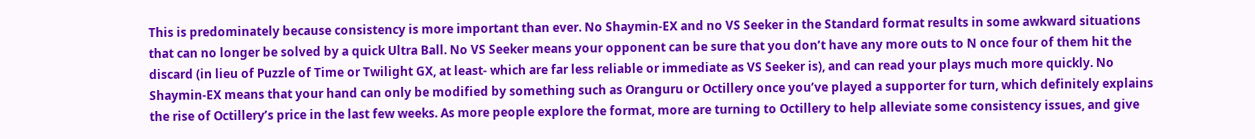This is predominately because consistency is more important than ever. No Shaymin-EX and no VS Seeker in the Standard format results in some awkward situations that can no longer be solved by a quick Ultra Ball. No VS Seeker means your opponent can be sure that you don’t have any more outs to N once four of them hit the discard (in lieu of Puzzle of Time or Twilight GX, at least- which are far less reliable or immediate as VS Seeker is), and can read your plays much more quickly. No Shaymin-EX means that your hand can only be modified by something such as Oranguru or Octillery once you’ve played a supporter for turn, which definitely explains the rise of Octillery’s price in the last few weeks. As more people explore the format, more are turning to Octillery to help alleviate some consistency issues, and give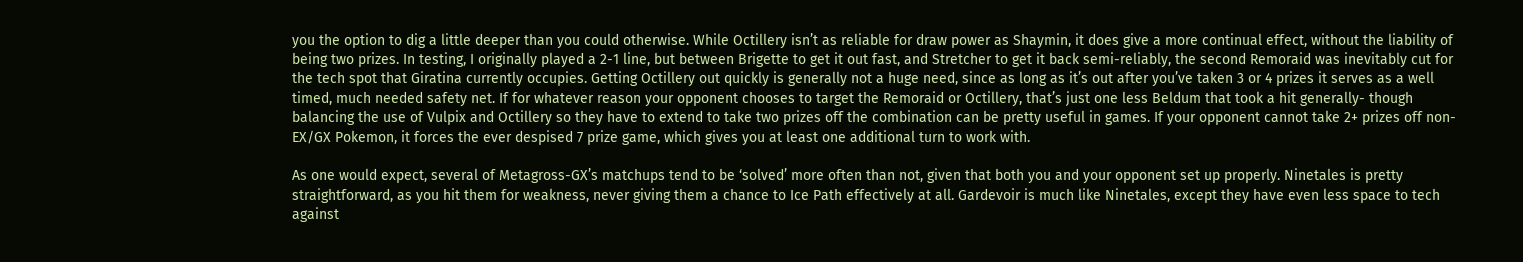you the option to dig a little deeper than you could otherwise. While Octillery isn’t as reliable for draw power as Shaymin, it does give a more continual effect, without the liability of being two prizes. In testing, I originally played a 2-1 line, but between Brigette to get it out fast, and Stretcher to get it back semi-reliably, the second Remoraid was inevitably cut for the tech spot that Giratina currently occupies. Getting Octillery out quickly is generally not a huge need, since as long as it’s out after you’ve taken 3 or 4 prizes it serves as a well timed, much needed safety net. If for whatever reason your opponent chooses to target the Remoraid or Octillery, that’s just one less Beldum that took a hit generally- though balancing the use of Vulpix and Octillery so they have to extend to take two prizes off the combination can be pretty useful in games. If your opponent cannot take 2+ prizes off non-EX/GX Pokemon, it forces the ever despised 7 prize game, which gives you at least one additional turn to work with.

As one would expect, several of Metagross-GX’s matchups tend to be ‘solved’ more often than not, given that both you and your opponent set up properly. Ninetales is pretty straightforward, as you hit them for weakness, never giving them a chance to Ice Path effectively at all. Gardevoir is much like Ninetales, except they have even less space to tech against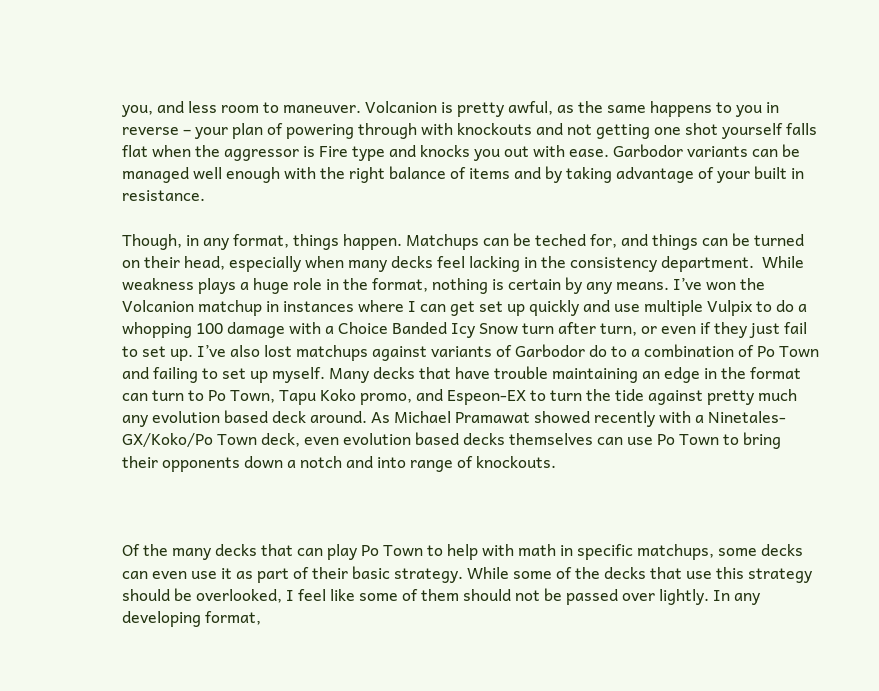you, and less room to maneuver. Volcanion is pretty awful, as the same happens to you in reverse – your plan of powering through with knockouts and not getting one shot yourself falls flat when the aggressor is Fire type and knocks you out with ease. Garbodor variants can be managed well enough with the right balance of items and by taking advantage of your built in resistance.

Though, in any format, things happen. Matchups can be teched for, and things can be turned on their head, especially when many decks feel lacking in the consistency department.  While weakness plays a huge role in the format, nothing is certain by any means. I’ve won the Volcanion matchup in instances where I can get set up quickly and use multiple Vulpix to do a whopping 100 damage with a Choice Banded Icy Snow turn after turn, or even if they just fail to set up. I’ve also lost matchups against variants of Garbodor do to a combination of Po Town and failing to set up myself. Many decks that have trouble maintaining an edge in the format can turn to Po Town, Tapu Koko promo, and Espeon-EX to turn the tide against pretty much any evolution based deck around. As Michael Pramawat showed recently with a Ninetales-GX/Koko/Po Town deck, even evolution based decks themselves can use Po Town to bring their opponents down a notch and into range of knockouts.



Of the many decks that can play Po Town to help with math in specific matchups, some decks can even use it as part of their basic strategy. While some of the decks that use this strategy should be overlooked, I feel like some of them should not be passed over lightly. In any developing format,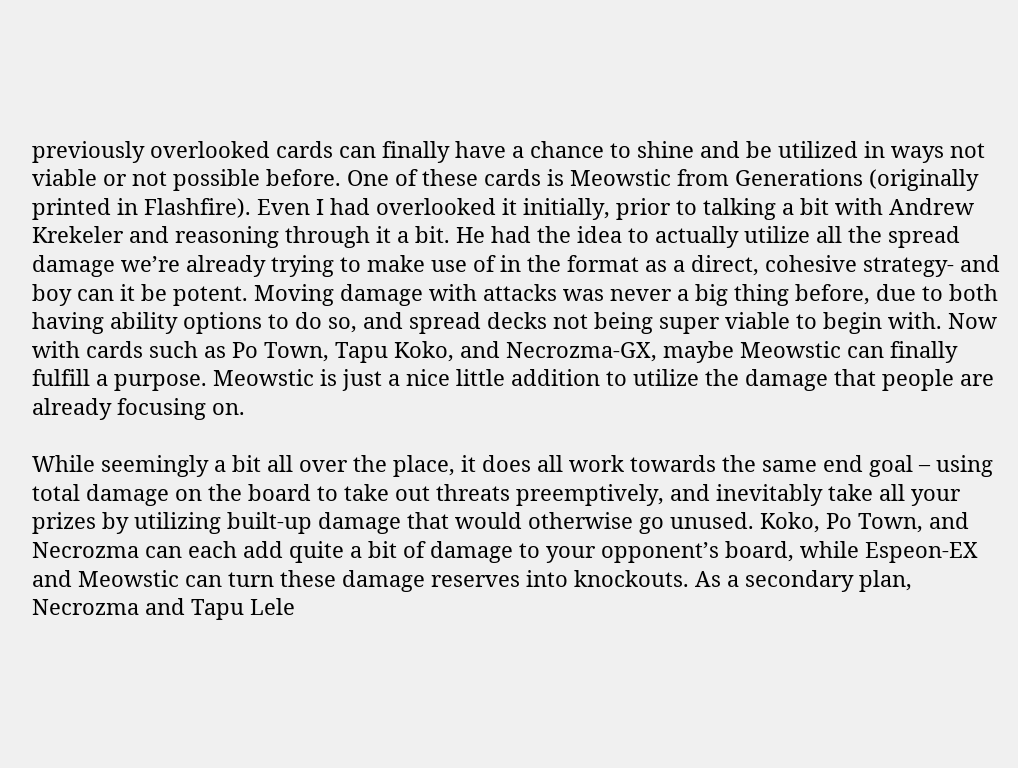previously overlooked cards can finally have a chance to shine and be utilized in ways not viable or not possible before. One of these cards is Meowstic from Generations (originally printed in Flashfire). Even I had overlooked it initially, prior to talking a bit with Andrew Krekeler and reasoning through it a bit. He had the idea to actually utilize all the spread damage we’re already trying to make use of in the format as a direct, cohesive strategy- and boy can it be potent. Moving damage with attacks was never a big thing before, due to both having ability options to do so, and spread decks not being super viable to begin with. Now with cards such as Po Town, Tapu Koko, and Necrozma-GX, maybe Meowstic can finally fulfill a purpose. Meowstic is just a nice little addition to utilize the damage that people are already focusing on.

While seemingly a bit all over the place, it does all work towards the same end goal – using total damage on the board to take out threats preemptively, and inevitably take all your prizes by utilizing built-up damage that would otherwise go unused. Koko, Po Town, and Necrozma can each add quite a bit of damage to your opponent’s board, while Espeon-EX and Meowstic can turn these damage reserves into knockouts. As a secondary plan, Necrozma and Tapu Lele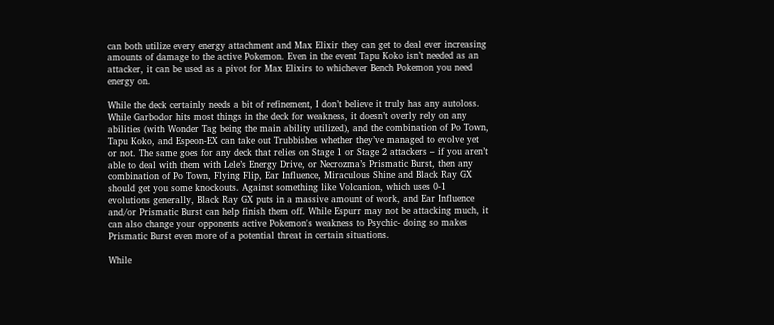can both utilize every energy attachment and Max Elixir they can get to deal ever increasing amounts of damage to the active Pokemon. Even in the event Tapu Koko isn’t needed as an attacker, it can be used as a pivot for Max Elixirs to whichever Bench Pokemon you need energy on.

While the deck certainly needs a bit of refinement, I don’t believe it truly has any autoloss. While Garbodor hits most things in the deck for weakness, it doesn’t overly rely on any abilities (with Wonder Tag being the main ability utilized), and the combination of Po Town, Tapu Koko, and Espeon-EX can take out Trubbishes whether they’ve managed to evolve yet or not. The same goes for any deck that relies on Stage 1 or Stage 2 attackers – if you aren’t able to deal with them with Lele’s Energy Drive, or Necrozma’s Prismatic Burst, then any combination of Po Town, Flying Flip, Ear Influence, Miraculous Shine and Black Ray GX should get you some knockouts. Against something like Volcanion, which uses 0-1 evolutions generally, Black Ray GX puts in a massive amount of work, and Ear Influence and/or Prismatic Burst can help finish them off. While Espurr may not be attacking much, it can also change your opponents active Pokemon's weakness to Psychic- doing so makes Prismatic Burst even more of a potential threat in certain situations.

While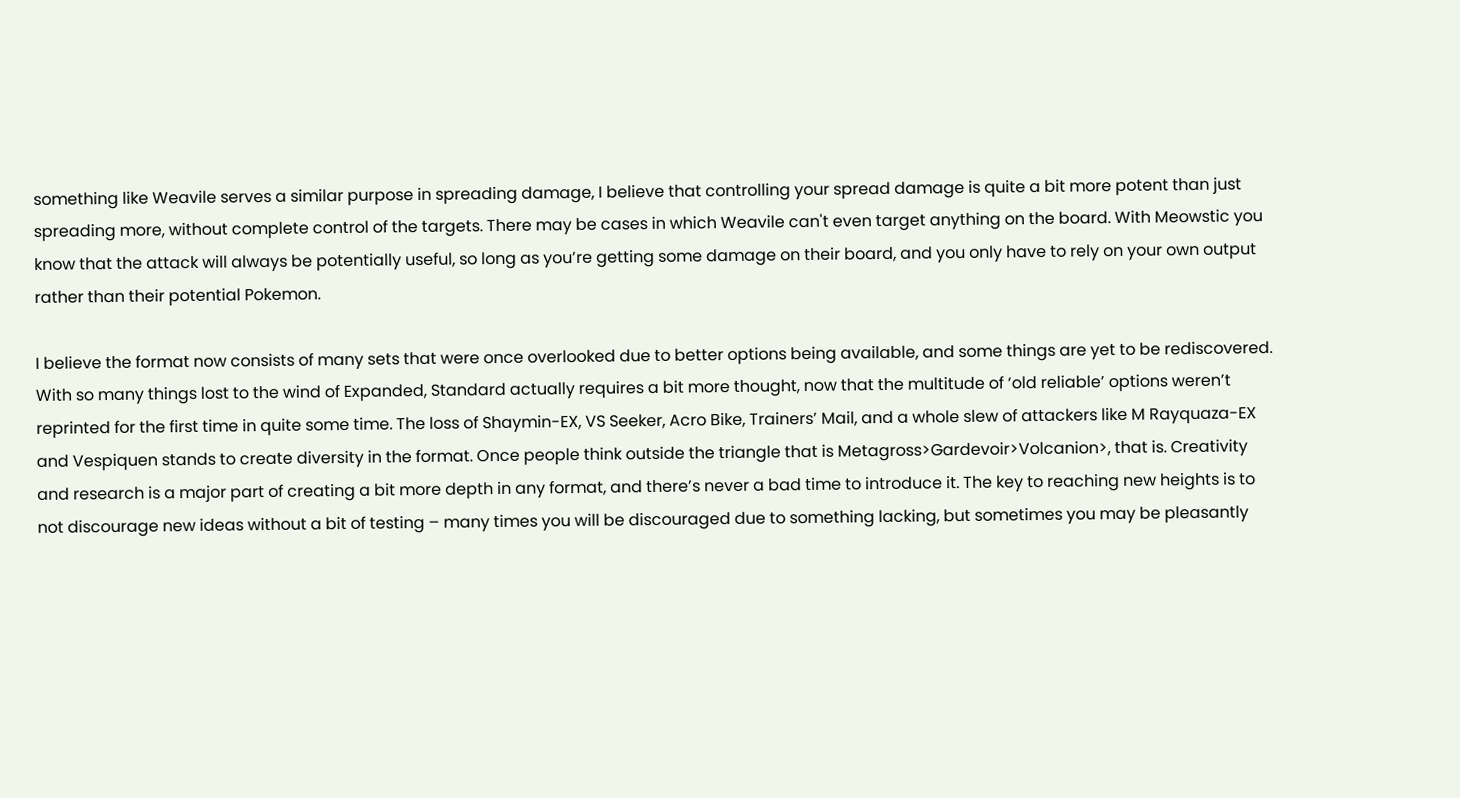something like Weavile serves a similar purpose in spreading damage, I believe that controlling your spread damage is quite a bit more potent than just spreading more, without complete control of the targets. There may be cases in which Weavile can't even target anything on the board. With Meowstic you know that the attack will always be potentially useful, so long as you’re getting some damage on their board, and you only have to rely on your own output rather than their potential Pokemon.

I believe the format now consists of many sets that were once overlooked due to better options being available, and some things are yet to be rediscovered. With so many things lost to the wind of Expanded, Standard actually requires a bit more thought, now that the multitude of ‘old reliable’ options weren’t reprinted for the first time in quite some time. The loss of Shaymin-EX, VS Seeker, Acro Bike, Trainers’ Mail, and a whole slew of attackers like M Rayquaza-EX and Vespiquen stands to create diversity in the format. Once people think outside the triangle that is Metagross>Gardevoir>Volcanion>, that is. Creativity and research is a major part of creating a bit more depth in any format, and there’s never a bad time to introduce it. The key to reaching new heights is to not discourage new ideas without a bit of testing – many times you will be discouraged due to something lacking, but sometimes you may be pleasantly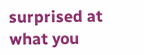surprised at what you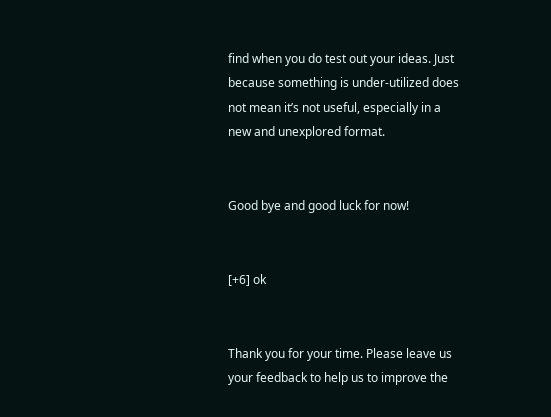find when you do test out your ideas. Just because something is under-utilized does not mean it’s not useful, especially in a new and unexplored format.


Good bye and good luck for now!


[+6] ok


Thank you for your time. Please leave us your feedback to help us to improve the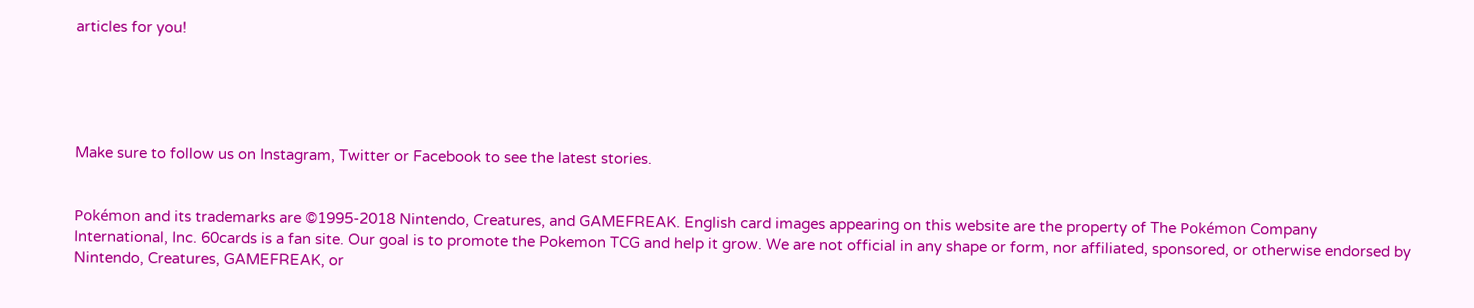articles for you!





Make sure to follow us on Instagram, Twitter or Facebook to see the latest stories.


Pokémon and its trademarks are ©1995-2018 Nintendo, Creatures, and GAMEFREAK. English card images appearing on this website are the property of The Pokémon Company International, Inc. 60cards is a fan site. Our goal is to promote the Pokemon TCG and help it grow. We are not official in any shape or form, nor affiliated, sponsored, or otherwise endorsed by Nintendo, Creatures, GAMEFREAK, or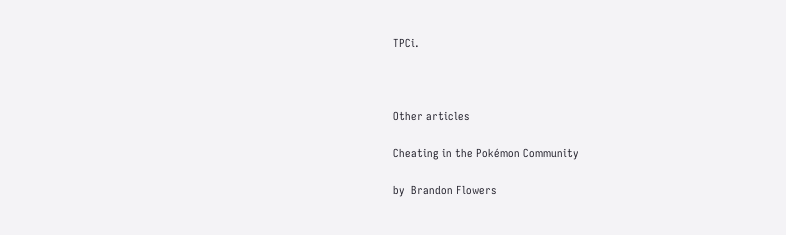TPCi.



Other articles

Cheating in the Pokémon Community

by  Brandon Flowers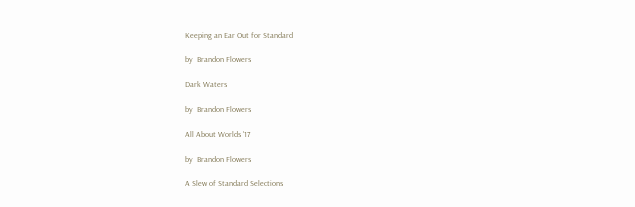Keeping an Ear Out for Standard

by  Brandon Flowers

Dark Waters

by  Brandon Flowers

All About Worlds '17

by  Brandon Flowers

A Slew of Standard Selections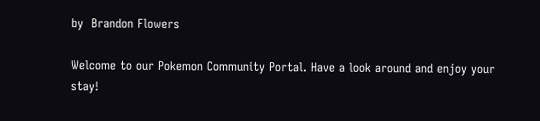by  Brandon Flowers

Welcome to our Pokemon Community Portal. Have a look around and enjoy your stay!